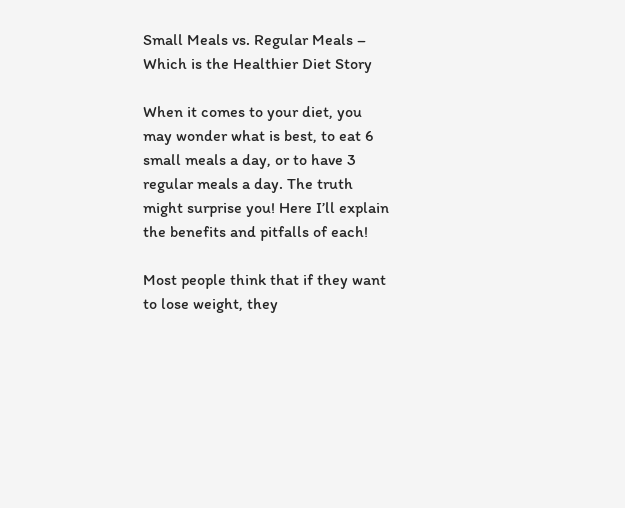Small Meals vs. Regular Meals – Which is the Healthier Diet Story

When it comes to your diet, you may wonder what is best, to eat 6 small meals a day, or to have 3 regular meals a day. The truth might surprise you! Here I’ll explain the benefits and pitfalls of each!

Most people think that if they want to lose weight, they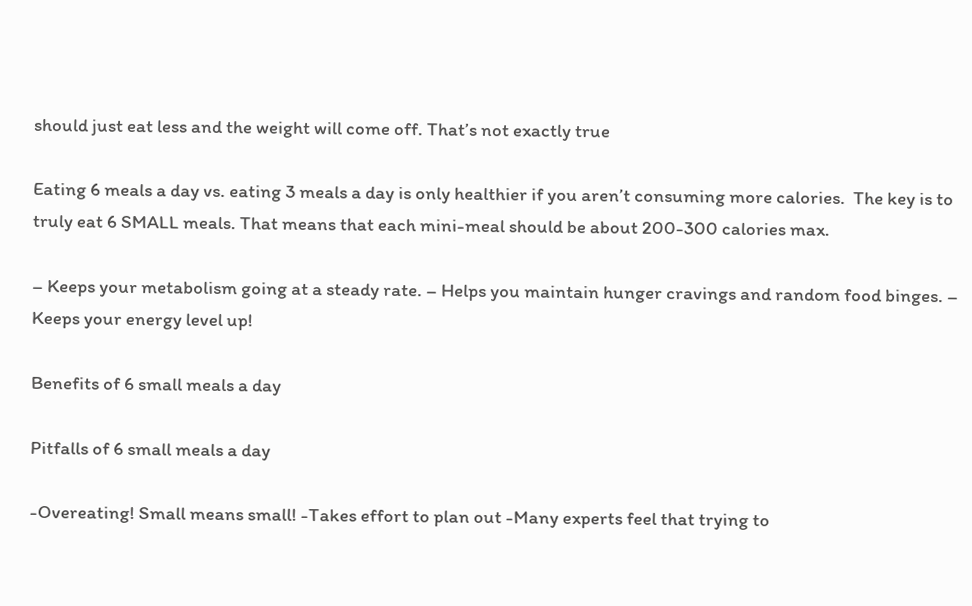should just eat less and the weight will come off. That’s not exactly true

Eating 6 meals a day vs. eating 3 meals a day is only healthier if you aren’t consuming more calories.  The key is to truly eat 6 SMALL meals. That means that each mini-meal should be about 200-300 calories max.

– Keeps your metabolism going at a steady rate. – Helps you maintain hunger cravings and random food binges. – Keeps your energy level up!

Benefits of 6 small meals a day

Pitfalls of 6 small meals a day

-Overeating! Small means small! -Takes effort to plan out -Many experts feel that trying to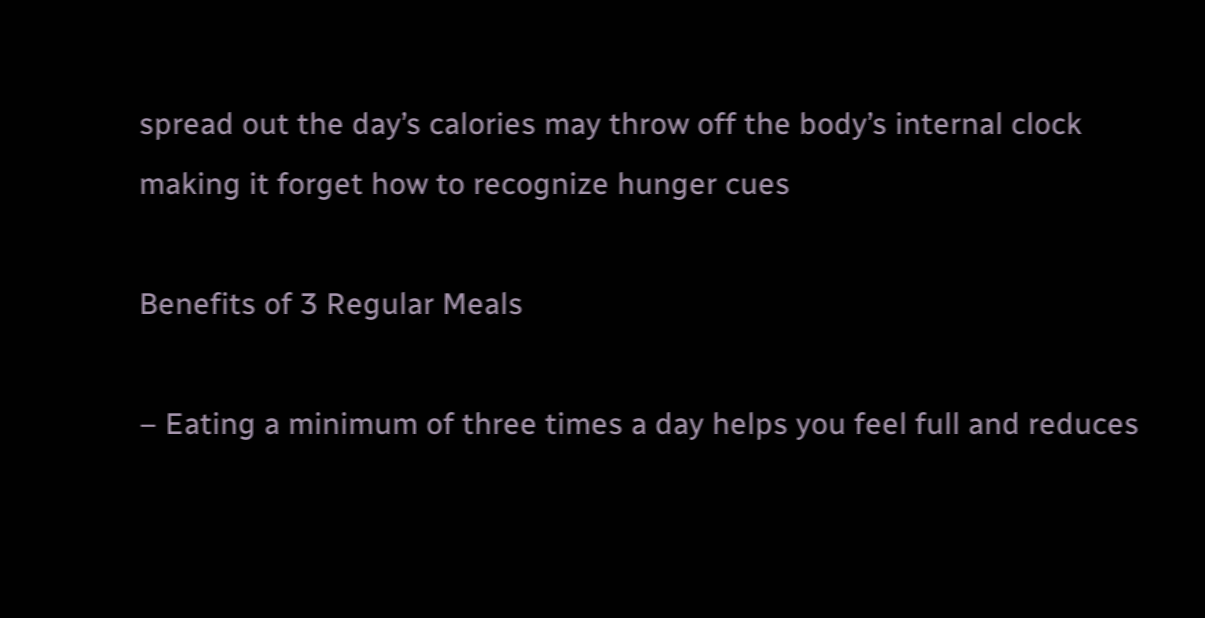spread out the day’s calories may throw off the body’s internal clock making it forget how to recognize hunger cues

Benefits of 3 Regular Meals

– Eating a minimum of three times a day helps you feel full and reduces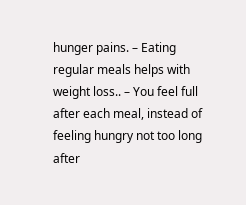hunger pains. – Eating regular meals helps with weight loss.. – You feel full after each meal, instead of feeling hungry not too long after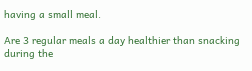having a small meal.

Are 3 regular meals a day healthier than snacking during the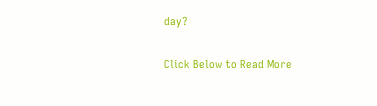day?

Click Below to Read More